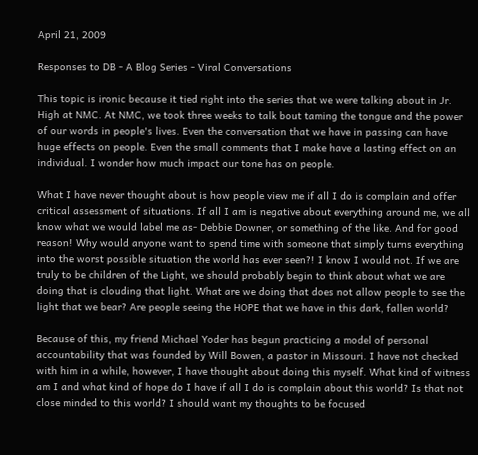April 21, 2009

Responses to DB - A Blog Series - Viral Conversations

This topic is ironic because it tied right into the series that we were talking about in Jr. High at NMC. At NMC, we took three weeks to talk bout taming the tongue and the power of our words in people's lives. Even the conversation that we have in passing can have huge effects on people. Even the small comments that I make have a lasting effect on an individual. I wonder how much impact our tone has on people.

What I have never thought about is how people view me if all I do is complain and offer critical assessment of situations. If all I am is negative about everything around me, we all know what we would label me as- Debbie Downer, or something of the like. And for good reason! Why would anyone want to spend time with someone that simply turns everything into the worst possible situation the world has ever seen?! I know I would not. If we are truly to be children of the Light, we should probably begin to think about what we are doing that is clouding that light. What are we doing that does not allow people to see the light that we bear? Are people seeing the HOPE that we have in this dark, fallen world?

Because of this, my friend Michael Yoder has begun practicing a model of personal accountability that was founded by Will Bowen, a pastor in Missouri. I have not checked with him in a while, however, I have thought about doing this myself. What kind of witness am I and what kind of hope do I have if all I do is complain about this world? Is that not close minded to this world? I should want my thoughts to be focused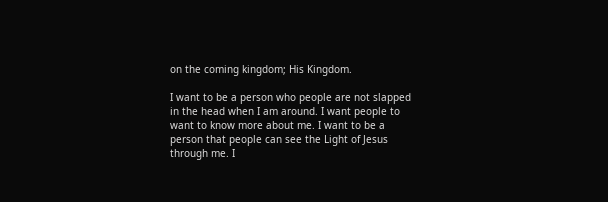on the coming kingdom; His Kingdom.

I want to be a person who people are not slapped in the head when I am around. I want people to want to know more about me. I want to be a person that people can see the Light of Jesus through me. I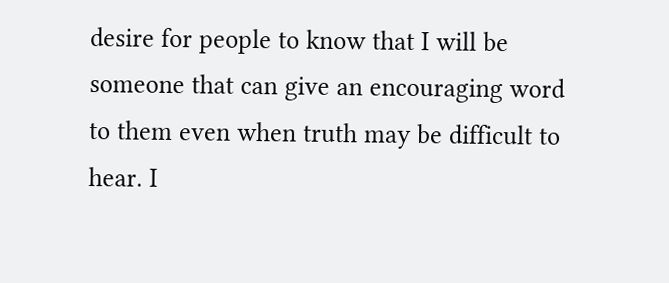desire for people to know that I will be someone that can give an encouraging word to them even when truth may be difficult to hear. I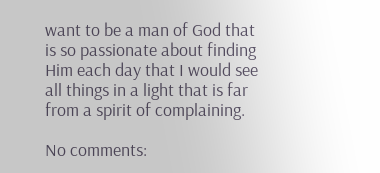want to be a man of God that is so passionate about finding Him each day that I would see all things in a light that is far from a spirit of complaining.

No comments: